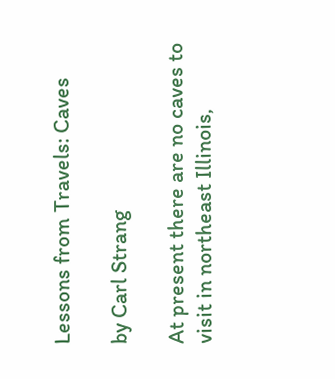Lessons from Travels: Caves

by Carl Strang

At present there are no caves to visit in northeast Illinois,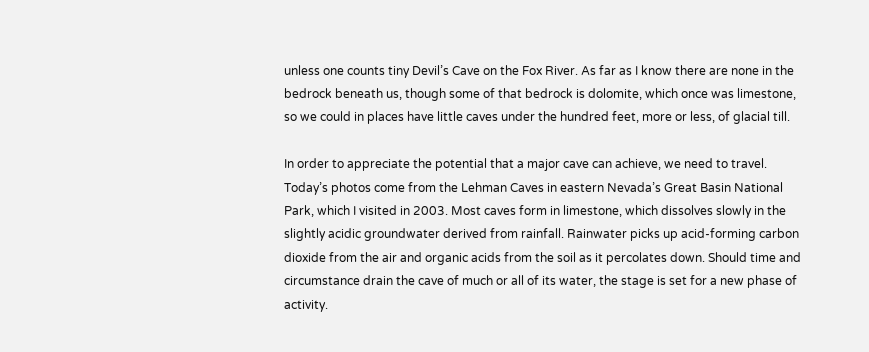unless one counts tiny Devil’s Cave on the Fox River. As far as I know there are none in the bedrock beneath us, though some of that bedrock is dolomite, which once was limestone, so we could in places have little caves under the hundred feet, more or less, of glacial till.

In order to appreciate the potential that a major cave can achieve, we need to travel. Today’s photos come from the Lehman Caves in eastern Nevada’s Great Basin National Park, which I visited in 2003. Most caves form in limestone, which dissolves slowly in the slightly acidic groundwater derived from rainfall. Rainwater picks up acid-forming carbon dioxide from the air and organic acids from the soil as it percolates down. Should time and circumstance drain the cave of much or all of its water, the stage is set for a new phase of activity.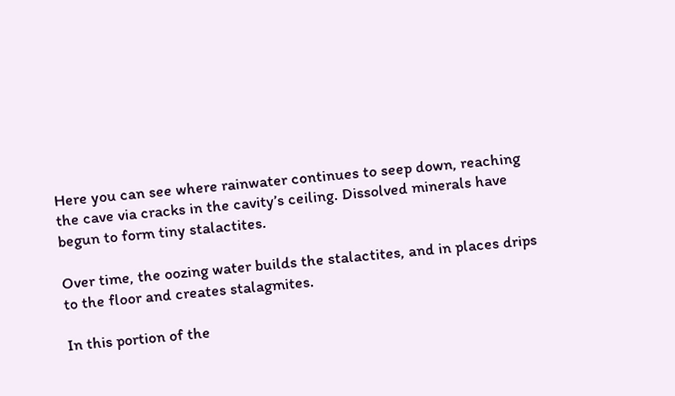Here you can see where rainwater continues to seep down, reaching the cave via cracks in the cavity’s ceiling. Dissolved minerals have begun to form tiny stalactites.

Over time, the oozing water builds the stalactites, and in places drips to the floor and creates stalagmites.

In this portion of the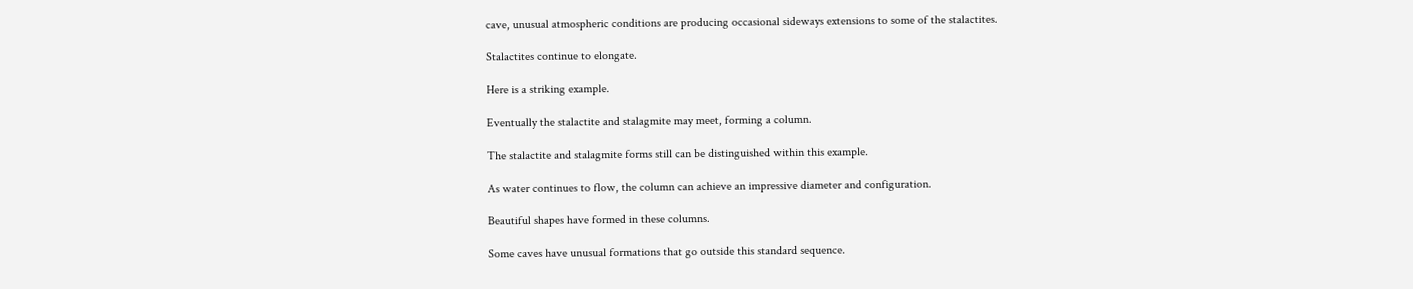cave, unusual atmospheric conditions are producing occasional sideways extensions to some of the stalactites.

Stalactites continue to elongate.

Here is a striking example.

Eventually the stalactite and stalagmite may meet, forming a column.

The stalactite and stalagmite forms still can be distinguished within this example.

As water continues to flow, the column can achieve an impressive diameter and configuration.

Beautiful shapes have formed in these columns.

Some caves have unusual formations that go outside this standard sequence.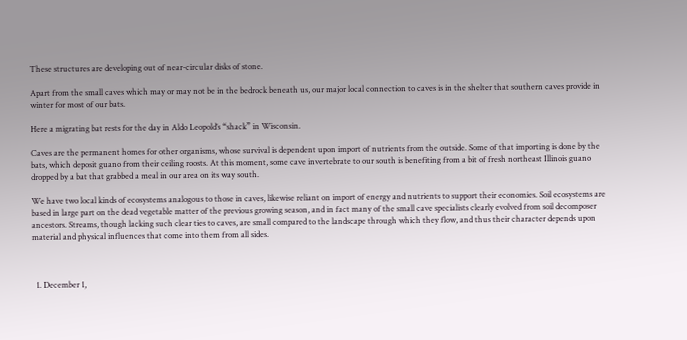These structures are developing out of near-circular disks of stone.

Apart from the small caves which may or may not be in the bedrock beneath us, our major local connection to caves is in the shelter that southern caves provide in winter for most of our bats.

Here a migrating bat rests for the day in Aldo Leopold’s “shack” in Wisconsin.

Caves are the permanent homes for other organisms, whose survival is dependent upon import of nutrients from the outside. Some of that importing is done by the bats, which deposit guano from their ceiling roosts. At this moment, some cave invertebrate to our south is benefiting from a bit of fresh northeast Illinois guano dropped by a bat that grabbed a meal in our area on its way south.

We have two local kinds of ecosystems analogous to those in caves, likewise reliant on import of energy and nutrients to support their economies. Soil ecosystems are based in large part on the dead vegetable matter of the previous growing season, and in fact many of the small cave specialists clearly evolved from soil decomposer ancestors. Streams, though lacking such clear ties to caves, are small compared to the landscape through which they flow, and thus their character depends upon material and physical influences that come into them from all sides.



  1. December 1,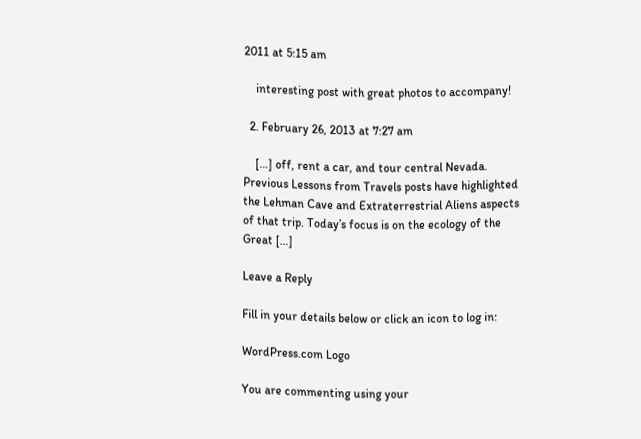2011 at 5:15 am

    interesting post with great photos to accompany!

  2. February 26, 2013 at 7:27 am

    […] off, rent a car, and tour central Nevada. Previous Lessons from Travels posts have highlighted the Lehman Cave and Extraterrestrial Aliens aspects of that trip. Today’s focus is on the ecology of the Great […]

Leave a Reply

Fill in your details below or click an icon to log in:

WordPress.com Logo

You are commenting using your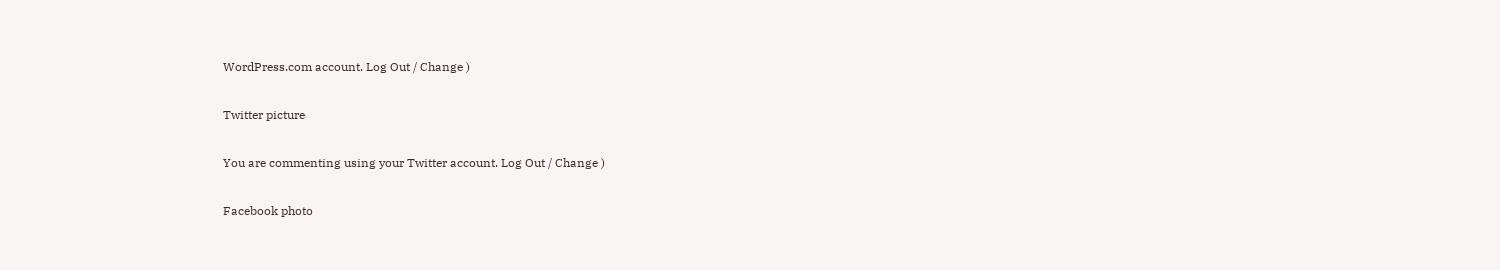WordPress.com account. Log Out / Change )

Twitter picture

You are commenting using your Twitter account. Log Out / Change )

Facebook photo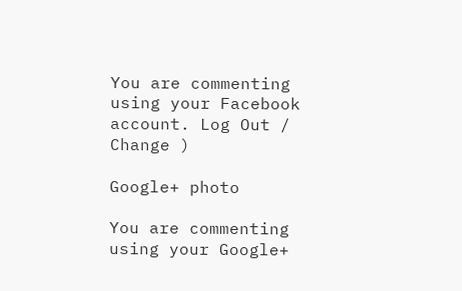You are commenting using your Facebook account. Log Out / Change )

Google+ photo

You are commenting using your Google+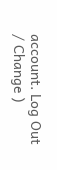account. Log Out / Change )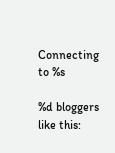Connecting to %s

%d bloggers like this: